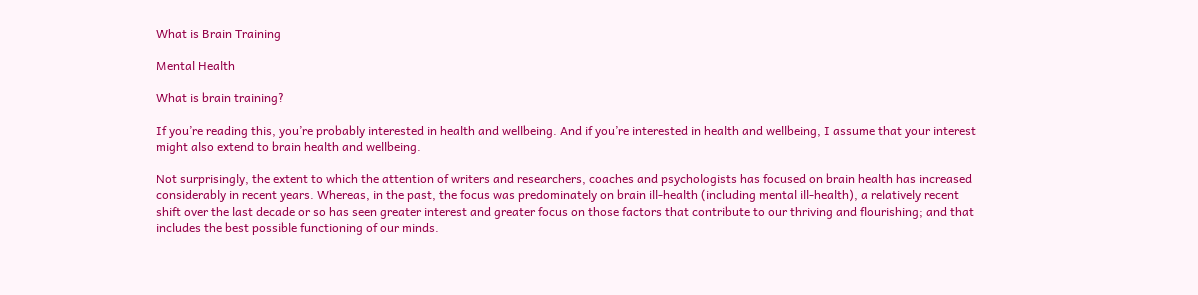What is Brain Training

Mental Health

What is brain training?

If you’re reading this, you’re probably interested in health and wellbeing. And if you’re interested in health and wellbeing, I assume that your interest might also extend to brain health and wellbeing.

Not surprisingly, the extent to which the attention of writers and researchers, coaches and psychologists has focused on brain health has increased considerably in recent years. Whereas, in the past, the focus was predominately on brain ill-health (including mental ill-health), a relatively recent shift over the last decade or so has seen greater interest and greater focus on those factors that contribute to our thriving and flourishing; and that includes the best possible functioning of our minds.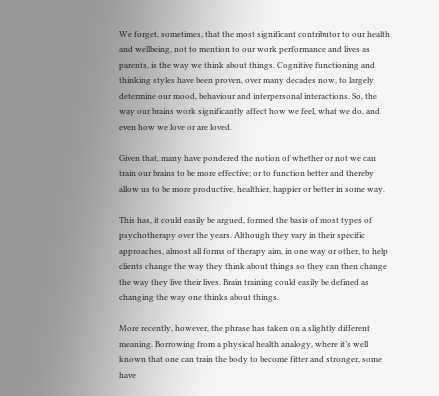We forget, sometimes, that the most significant contributor to our health and wellbeing, not to mention to our work performance and lives as parents, is the way we think about things. Cognitive functioning and thinking styles have been proven, over many decades now, to largely determine our mood, behaviour and interpersonal interactions. So, the way our brains work significantly affect how we feel, what we do, and even how we love or are loved.

Given that, many have pondered the notion of whether or not we can train our brains to be more effective; or to function better and thereby allow us to be more productive, healthier, happier or better in some way.

This has, it could easily be argued, formed the basis of most types of psychotherapy over the years. Although they vary in their specific approaches, almost all forms of therapy aim, in one way or other, to help clients change the way they think about things so they can then change the way they live their lives. Brain training could easily be defined as changing the way one thinks about things.

More recently, however, the phrase has taken on a slightly different meaning. Borrowing from a physical health analogy, where it’s well known that one can train the body to become fitter and stronger, some have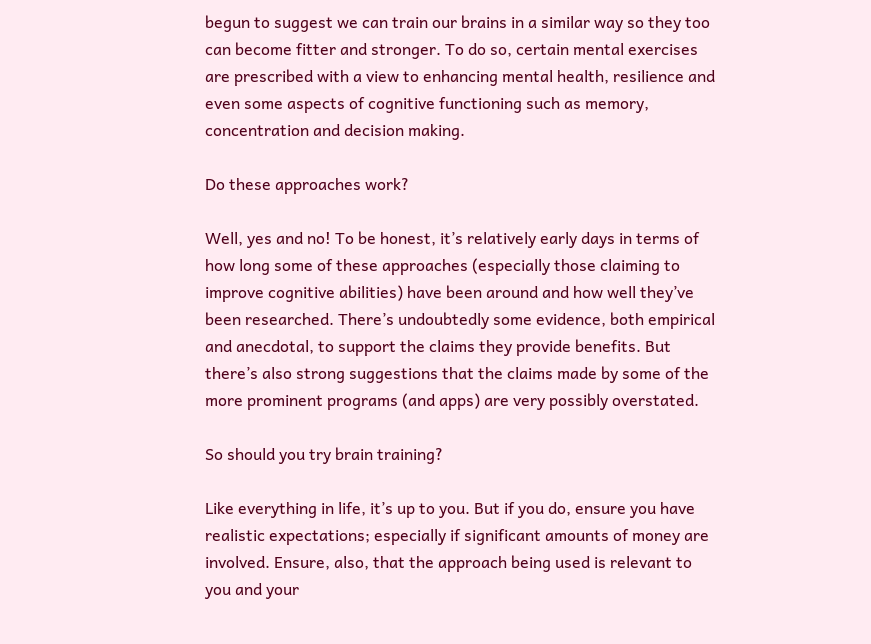begun to suggest we can train our brains in a similar way so they too can become fitter and stronger. To do so, certain mental exercises are prescribed with a view to enhancing mental health, resilience and even some aspects of cognitive functioning such as memory, concentration and decision making.

Do these approaches work?

Well, yes and no! To be honest, it’s relatively early days in terms of how long some of these approaches (especially those claiming to improve cognitive abilities) have been around and how well they’ve been researched. There’s undoubtedly some evidence, both empirical and anecdotal, to support the claims they provide benefits. But there’s also strong suggestions that the claims made by some of the more prominent programs (and apps) are very possibly overstated.

So should you try brain training?

Like everything in life, it’s up to you. But if you do, ensure you have realistic expectations; especially if significant amounts of money are involved. Ensure, also, that the approach being used is relevant to you and your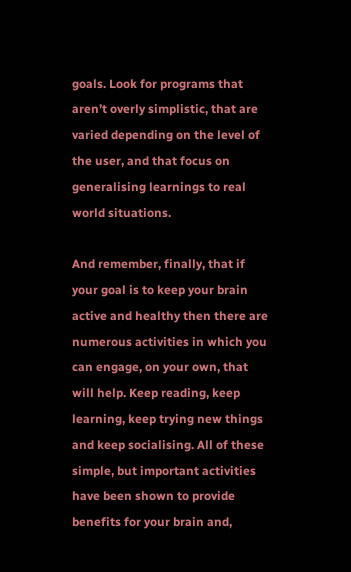goals. Look for programs that aren’t overly simplistic, that are varied depending on the level of the user, and that focus on generalising learnings to real world situations.

And remember, finally, that if your goal is to keep your brain active and healthy then there are numerous activities in which you can engage, on your own, that will help. Keep reading, keep learning, keep trying new things and keep socialising. All of these simple, but important activities have been shown to provide benefits for your brain and,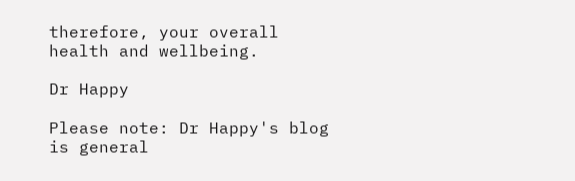therefore, your overall health and wellbeing.

Dr Happy

Please note: Dr Happy's blog is general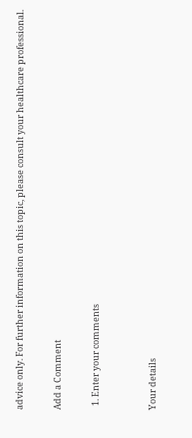advice only. For further information on this topic, please consult your healthcare professional.

Add a Comment

  1. Enter your comments


Your details